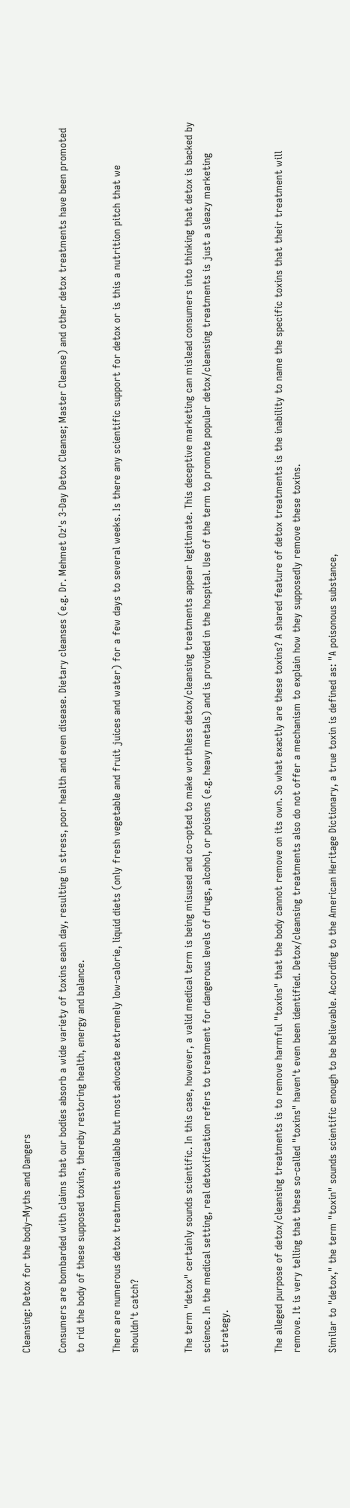Cleansing: Detox for the body–Myths and Dangers

Consumers are bombarded with claims that our bodies absorb a wide variety of toxins each day, resulting in stress, poor health and even disease. Dietary cleanses (e.g. Dr. Mehmet Oz's 3-Day Detox Cleanse; Master Cleanse) and other detox treatments have been promoted to rid the body of these supposed toxins, thereby restoring health, energy and balance.

There are numerous detox treatments available but most advocate extremely low-calorie, liquid diets (only fresh vegetable and fruit juices and water) for a few days to several weeks. Is there any scientific support for detox or is this a nutrition pitch that we shouldn't catch?


The term "detox" certainly sounds scientific. In this case, however, a valid medical term is being misused and co-opted to make worthless detox/cleansing treatments appear legitimate. This deceptive marketing can mislead consumers into thinking that detox is backed by science. In the medical setting, real detoxification refers to treatment for dangerous levels of drugs, alcohol, or poisons (e.g. heavy metals) and is provided in the hospital. Use of the term to promote popular detox/cleansing treatments is just a sleazy marketing strategy.


The alleged purpose of detox/cleansing treatments is to remove harmful "toxins" that the body cannot remove on its own. So what exactly are these toxins? A shared feature of detox treatments is the inability to name the specific toxins that their treatment will remove. It is very telling that these so-called "toxins" haven't even been identified. Detox/cleansing treatments also do not offer a mechanism to explain how they supposedly remove these toxins.

Similar to "detox," the term "toxin" sounds scientific enough to be believable. According to the American Heritage Dictionary, a true toxin is defined as: "A poisonous substance,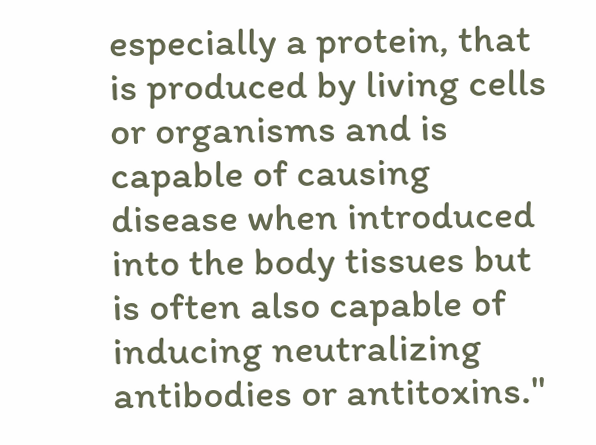especially a protein, that is produced by living cells or organisms and is capable of causing disease when introduced into the body tissues but is often also capable of inducing neutralizing antibodies or antitoxins."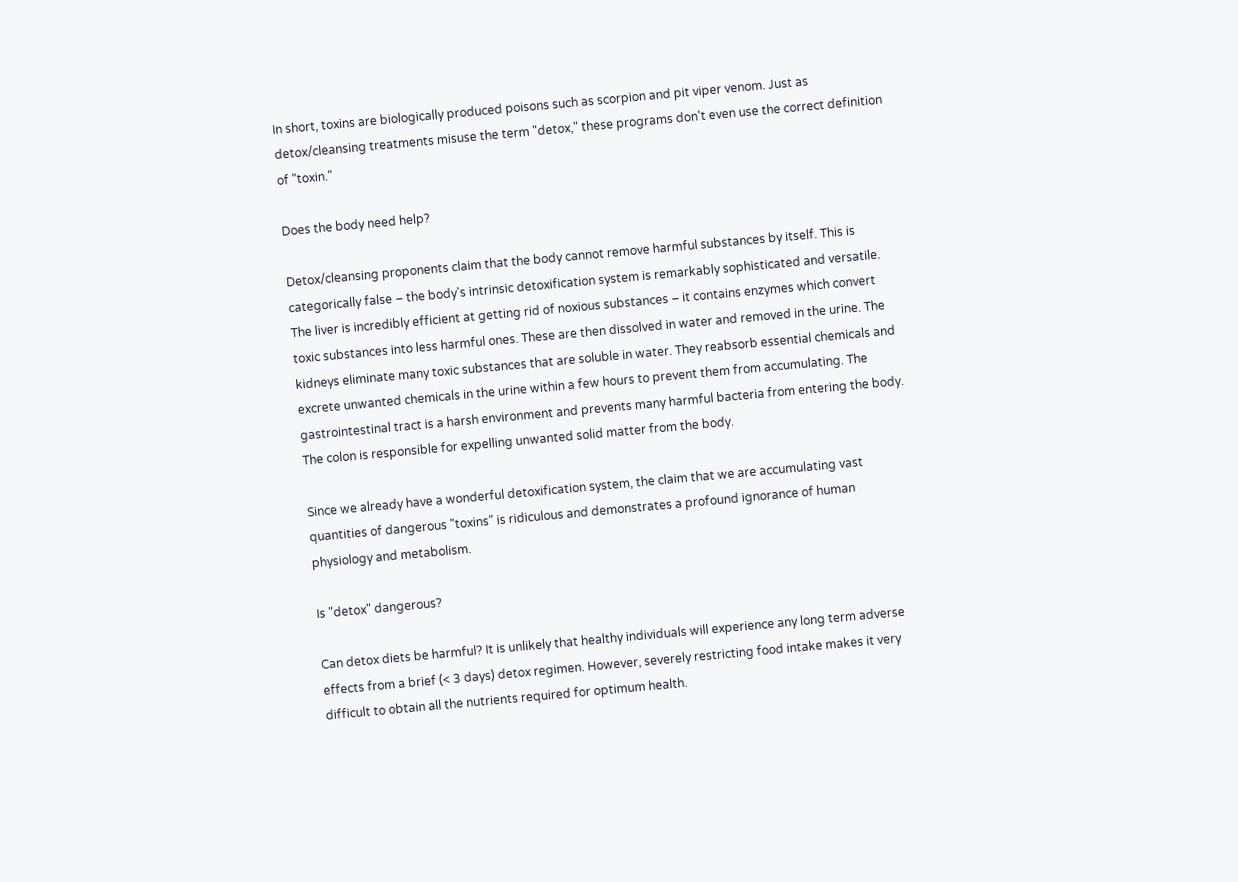In short, toxins are biologically produced poisons such as scorpion and pit viper venom. Just as detox/cleansing treatments misuse the term "detox," these programs don't even use the correct definition of "toxin."

Does the body need help?

Detox/cleansing proponents claim that the body cannot remove harmful substances by itself. This is categorically false – the body's intrinsic detoxification system is remarkably sophisticated and versatile. The liver is incredibly efficient at getting rid of noxious substances – it contains enzymes which convert toxic substances into less harmful ones. These are then dissolved in water and removed in the urine. The kidneys eliminate many toxic substances that are soluble in water. They reabsorb essential chemicals and excrete unwanted chemicals in the urine within a few hours to prevent them from accumulating. The gastrointestinal tract is a harsh environment and prevents many harmful bacteria from entering the body. The colon is responsible for expelling unwanted solid matter from the body.

Since we already have a wonderful detoxification system, the claim that we are accumulating vast quantities of dangerous "toxins" is ridiculous and demonstrates a profound ignorance of human physiology and metabolism.

Is "detox" dangerous?

Can detox diets be harmful? It is unlikely that healthy individuals will experience any long term adverse effects from a brief (< 3 days) detox regimen. However, severely restricting food intake makes it very difficult to obtain all the nutrients required for optimum health.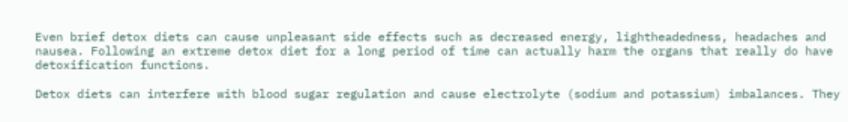Even brief detox diets can cause unpleasant side effects such as decreased energy, lightheadedness, headaches and nausea. Following an extreme detox diet for a long period of time can actually harm the organs that really do have detoxification functions.

Detox diets can interfere with blood sugar regulation and cause electrolyte (sodium and potassium) imbalances. They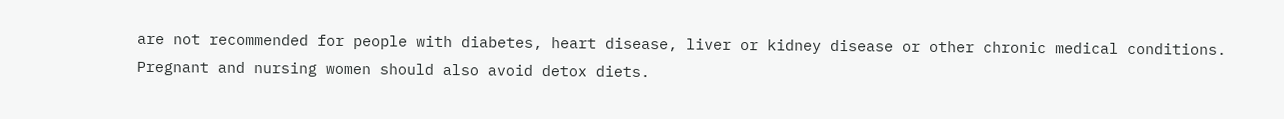are not recommended for people with diabetes, heart disease, liver or kidney disease or other chronic medical conditions. Pregnant and nursing women should also avoid detox diets.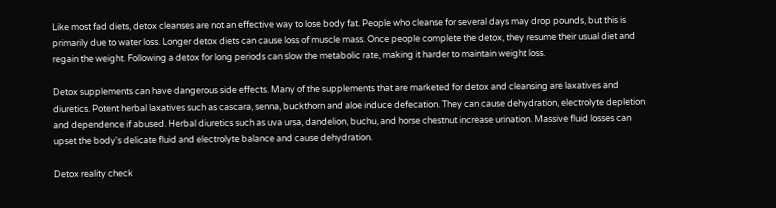Like most fad diets, detox cleanses are not an effective way to lose body fat. People who cleanse for several days may drop pounds, but this is primarily due to water loss. Longer detox diets can cause loss of muscle mass. Once people complete the detox, they resume their usual diet and regain the weight. Following a detox for long periods can slow the metabolic rate, making it harder to maintain weight loss.

Detox supplements can have dangerous side effects. Many of the supplements that are marketed for detox and cleansing are laxatives and diuretics. Potent herbal laxatives such as cascara, senna, buckthorn and aloe induce defecation. They can cause dehydration, electrolyte depletion and dependence if abused. Herbal diuretics such as uva ursa, dandelion, buchu, and horse chestnut increase urination. Massive fluid losses can upset the body's delicate fluid and electrolyte balance and cause dehydration.

Detox reality check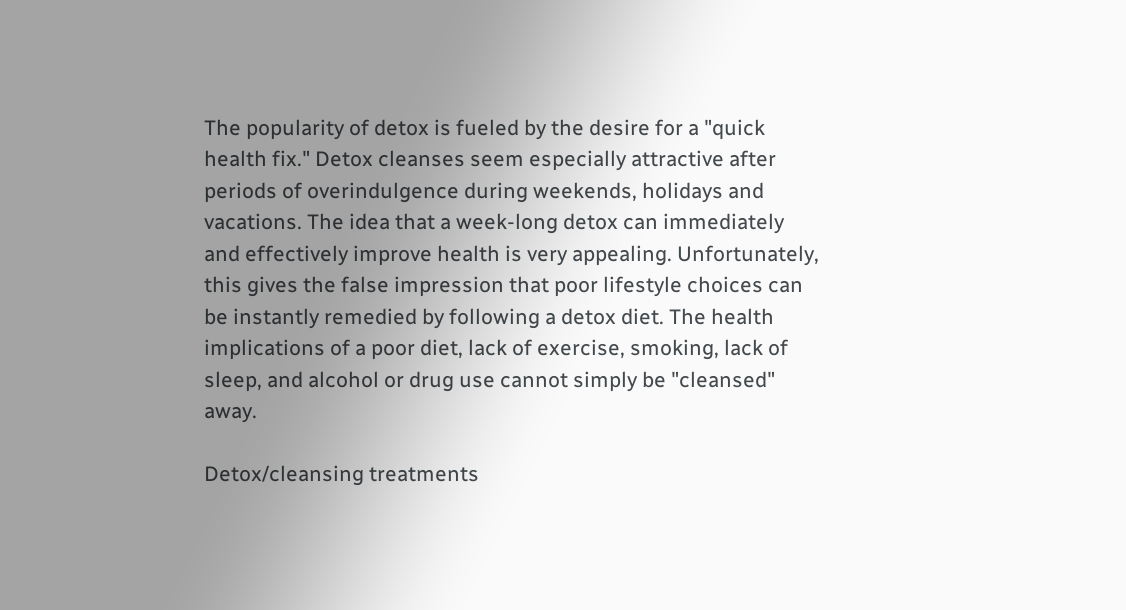The popularity of detox is fueled by the desire for a "quick health fix." Detox cleanses seem especially attractive after periods of overindulgence during weekends, holidays and vacations. The idea that a week-long detox can immediately and effectively improve health is very appealing. Unfortunately, this gives the false impression that poor lifestyle choices can be instantly remedied by following a detox diet. The health implications of a poor diet, lack of exercise, smoking, lack of sleep, and alcohol or drug use cannot simply be "cleansed" away.

Detox/cleansing treatments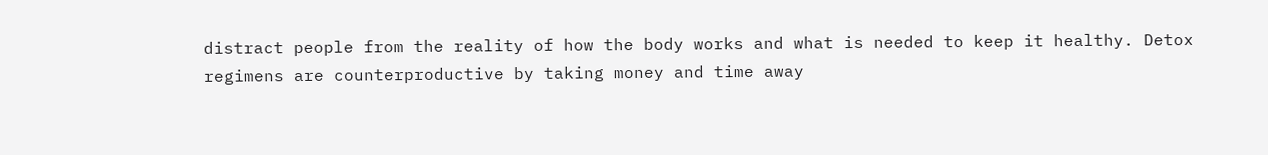distract people from the reality of how the body works and what is needed to keep it healthy. Detox regimens are counterproductive by taking money and time away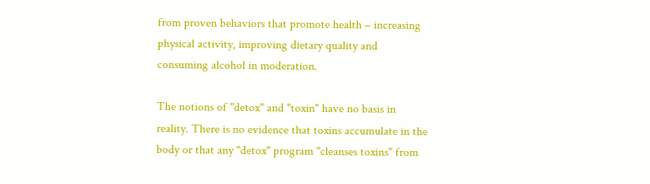from proven behaviors that promote health – increasing physical activity, improving dietary quality and consuming alcohol in moderation.

The notions of "detox" and "toxin" have no basis in reality. There is no evidence that toxins accumulate in the body or that any "detox" program "cleanses toxins" from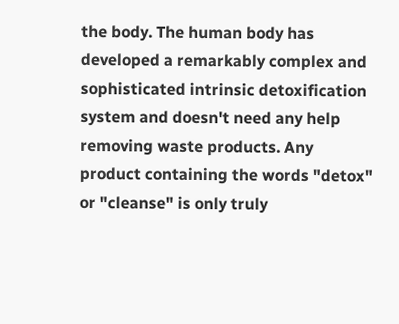the body. The human body has developed a remarkably complex and sophisticated intrinsic detoxification system and doesn't need any help removing waste products. Any product containing the words "detox" or "cleanse" is only truly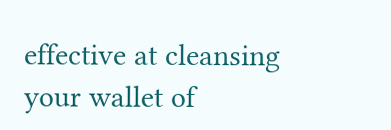effective at cleansing your wallet of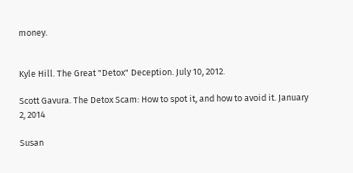money.


Kyle Hill. The Great "Detox" Deception. July 10, 2012.

Scott Gavura. The Detox Scam: How to spot it, and how to avoid it. January 2, 2014

Susan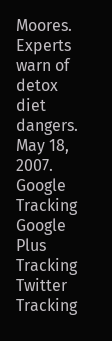Moores. Experts warn of detox diet dangers. May 18, 2007.
Google Tracking Google Plus Tracking Twitter Tracking